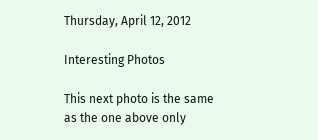Thursday, April 12, 2012

Interesting Photos

This next photo is the same as the one above only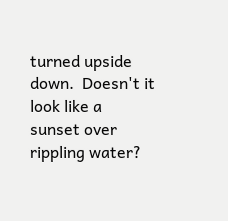turned upside down.  Doesn't it look like a sunset over rippling water?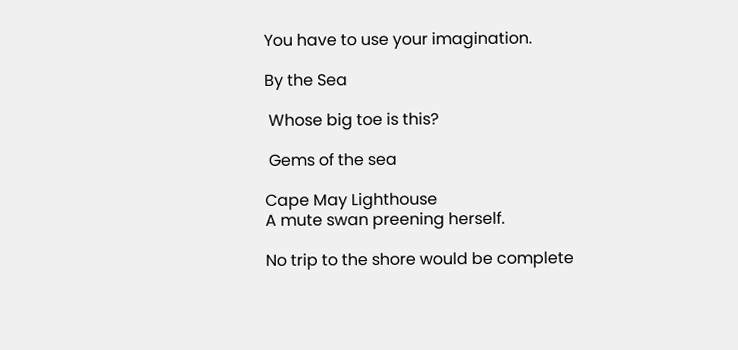You have to use your imagination.

By the Sea

 Whose big toe is this?

 Gems of the sea

Cape May Lighthouse
A mute swan preening herself.

No trip to the shore would be complete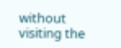without visiting the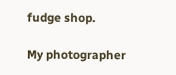fudge shop.

My photographer